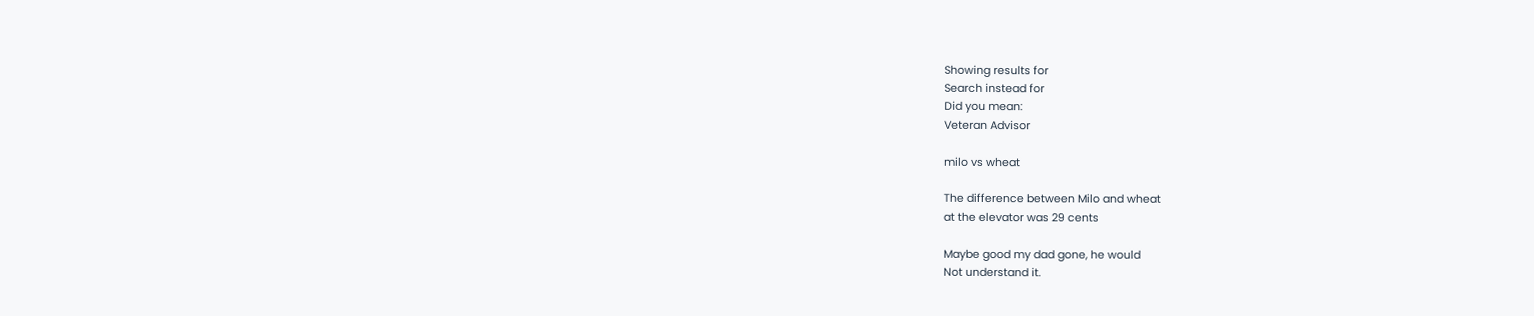Showing results for
Search instead for
Did you mean:
Veteran Advisor

milo vs wheat

The difference between Milo and wheat
at the elevator was 29 cents

Maybe good my dad gone, he would
Not understand it.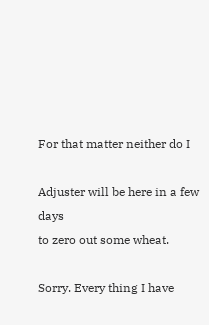For that matter neither do I

Adjuster will be here in a few days
to zero out some wheat.

Sorry. Every thing I have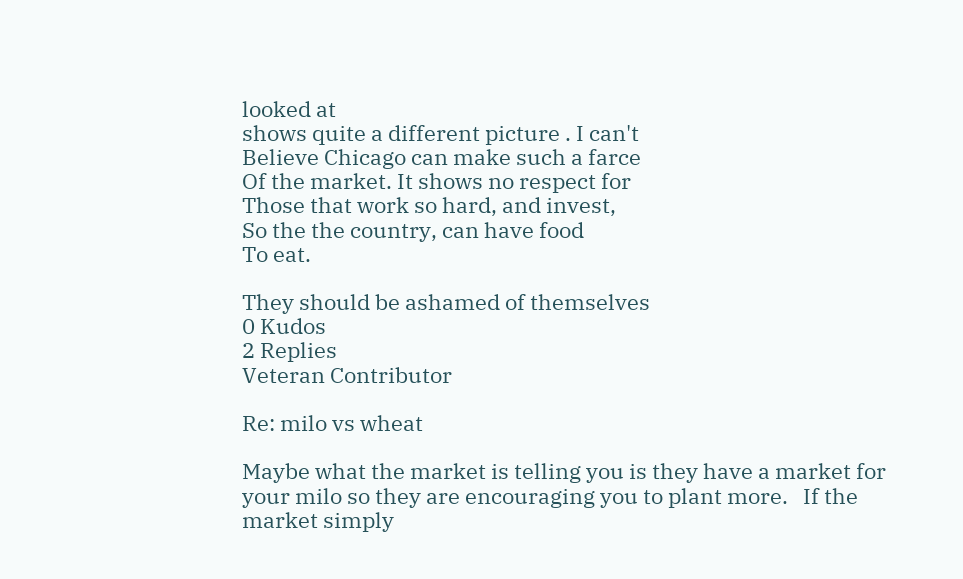looked at
shows quite a different picture . I can't
Believe Chicago can make such a farce
Of the market. It shows no respect for
Those that work so hard, and invest,
So the the country, can have food
To eat.

They should be ashamed of themselves
0 Kudos
2 Replies
Veteran Contributor

Re: milo vs wheat

Maybe what the market is telling you is they have a market for your milo so they are encouraging you to plant more.   If the market simply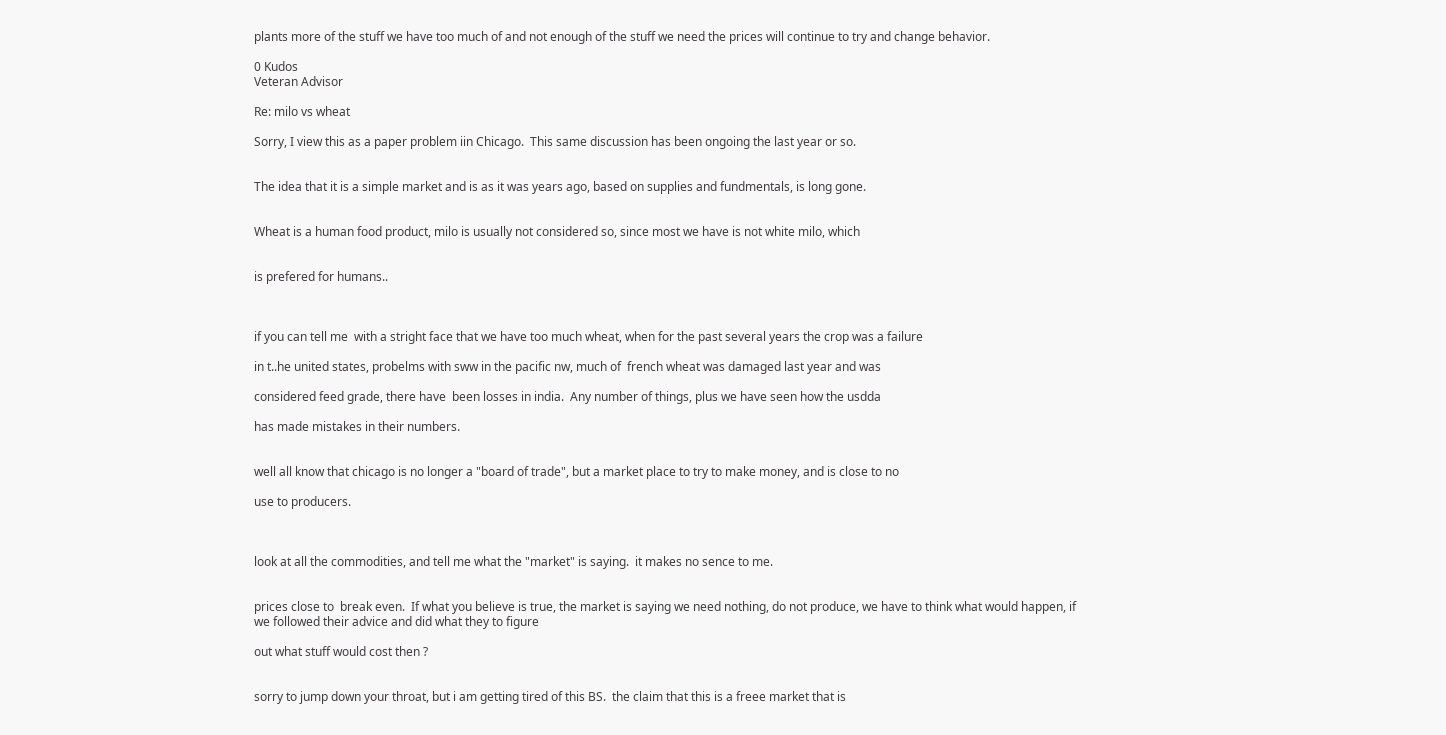plants more of the stuff we have too much of and not enough of the stuff we need the prices will continue to try and change behavior.

0 Kudos
Veteran Advisor

Re: milo vs wheat

Sorry, I view this as a paper problem iin Chicago.  This same discussion has been ongoing the last year or so.


The idea that it is a simple market and is as it was years ago, based on supplies and fundmentals, is long gone.


Wheat is a human food product, milo is usually not considered so, since most we have is not white milo, which


is prefered for humans..



if you can tell me  with a stright face that we have too much wheat, when for the past several years the crop was a failure

in t..he united states, probelms with sww in the pacific nw, much of  french wheat was damaged last year and was

considered feed grade, there have  been losses in india.  Any number of things, plus we have seen how the usdda

has made mistakes in their numbers.


well all know that chicago is no longer a "board of trade", but a market place to try to make money, and is close to no

use to producers.



look at all the commodities, and tell me what the "market" is saying.  it makes no sence to me.


prices close to  break even.  If what you believe is true, the market is saying we need nothing, do not produce, we have to think what would happen, if we followed their advice and did what they to figure

out what stuff would cost then ?


sorry to jump down your throat, but i am getting tired of this BS.  the claim that this is a freee market that is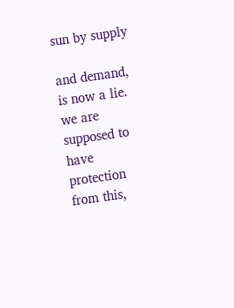sun by supply

and demand, is now a lie.  we are supposed to have protection from this,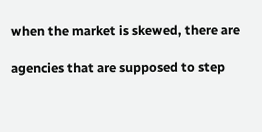when the market is skewed, there are

agencies that are supposed to step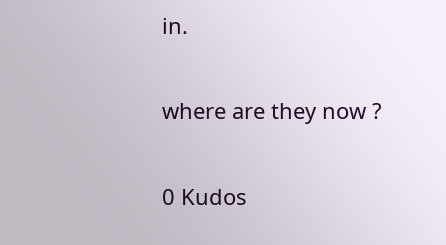in.


where are they now ?


0 Kudos